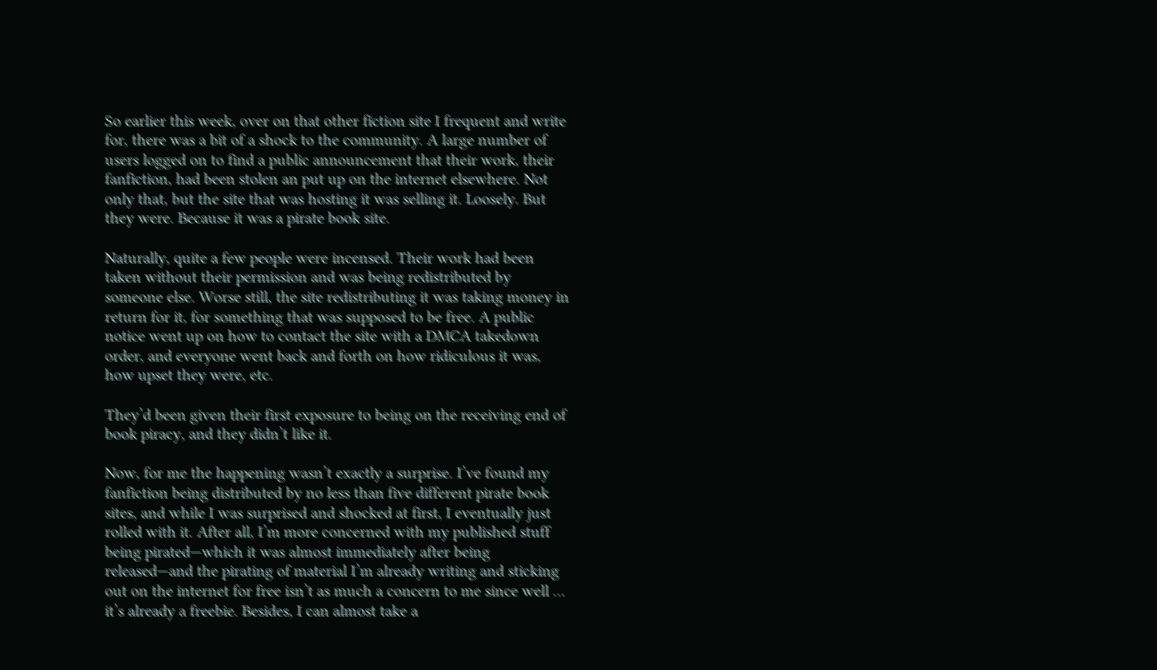So earlier this week, over on that other fiction site I frequent and write for, there was a bit of a shock to the community. A large number of users logged on to find a public announcement that their work, their fanfiction, had been stolen an put up on the internet elsewhere. Not only that, but the site that was hosting it was selling it. Loosely. But they were. Because it was a pirate book site.

Naturally, quite a few people were incensed. Their work had been taken without their permission and was being redistributed by someone else. Worse still, the site redistributing it was taking money in return for it, for something that was supposed to be free. A public notice went up on how to contact the site with a DMCA takedown order, and everyone went back and forth on how ridiculous it was, how upset they were, etc.

They’d been given their first exposure to being on the receiving end of book piracy, and they didn’t like it.

Now, for me the happening wasn’t exactly a surprise. I’ve found my fanfiction being distributed by no less than five different pirate book sites, and while I was surprised and shocked at first, I eventually just rolled with it. After all, I’m more concerned with my published stuff being pirated—which it was almost immediately after being released—and the pirating of material I’m already writing and sticking out on the internet for free isn’t as much a concern to me since well … it’s already a freebie. Besides, I can almost take a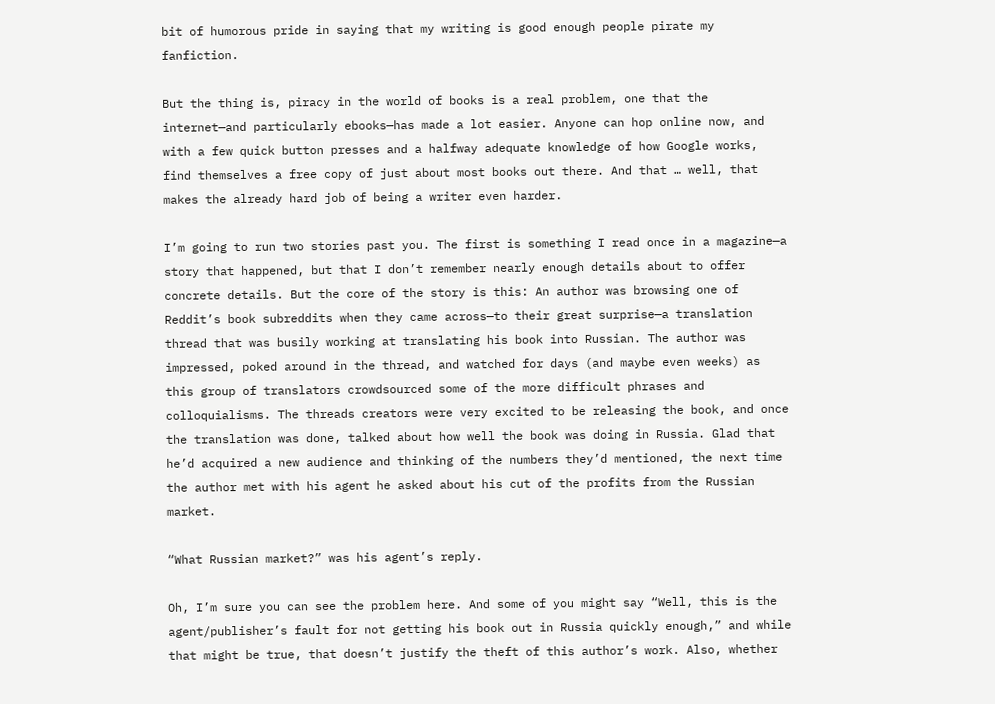bit of humorous pride in saying that my writing is good enough people pirate my fanfiction.

But the thing is, piracy in the world of books is a real problem, one that the internet—and particularly ebooks—has made a lot easier. Anyone can hop online now, and with a few quick button presses and a halfway adequate knowledge of how Google works, find themselves a free copy of just about most books out there. And that … well, that makes the already hard job of being a writer even harder.

I’m going to run two stories past you. The first is something I read once in a magazine—a story that happened, but that I don’t remember nearly enough details about to offer concrete details. But the core of the story is this: An author was browsing one of Reddit’s book subreddits when they came across—to their great surprise—a translation thread that was busily working at translating his book into Russian. The author was impressed, poked around in the thread, and watched for days (and maybe even weeks) as this group of translators crowdsourced some of the more difficult phrases and colloquialisms. The threads creators were very excited to be releasing the book, and once the translation was done, talked about how well the book was doing in Russia. Glad that he’d acquired a new audience and thinking of the numbers they’d mentioned, the next time the author met with his agent he asked about his cut of the profits from the Russian market.

“What Russian market?” was his agent’s reply.

Oh, I’m sure you can see the problem here. And some of you might say “Well, this is the agent/publisher’s fault for not getting his book out in Russia quickly enough,” and while that might be true, that doesn’t justify the theft of this author’s work. Also, whether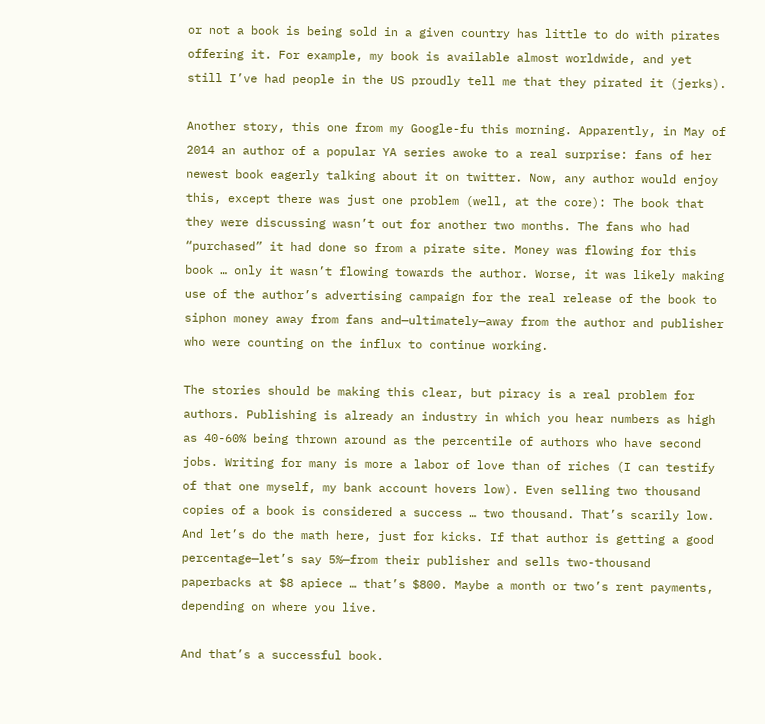or not a book is being sold in a given country has little to do with pirates offering it. For example, my book is available almost worldwide, and yet still I’ve had people in the US proudly tell me that they pirated it (jerks).

Another story, this one from my Google-fu this morning. Apparently, in May of 2014 an author of a popular YA series awoke to a real surprise: fans of her newest book eagerly talking about it on twitter. Now, any author would enjoy this, except there was just one problem (well, at the core): The book that they were discussing wasn’t out for another two months. The fans who had “purchased” it had done so from a pirate site. Money was flowing for this book … only it wasn’t flowing towards the author. Worse, it was likely making use of the author’s advertising campaign for the real release of the book to siphon money away from fans and—ultimately—away from the author and publisher who were counting on the influx to continue working.

The stories should be making this clear, but piracy is a real problem for authors. Publishing is already an industry in which you hear numbers as high as 40-60% being thrown around as the percentile of authors who have second jobs. Writing for many is more a labor of love than of riches (I can testify of that one myself, my bank account hovers low). Even selling two thousand copies of a book is considered a success … two thousand. That’s scarily low. And let’s do the math here, just for kicks. If that author is getting a good percentage—let’s say 5%—from their publisher and sells two-thousand paperbacks at $8 apiece … that’s $800. Maybe a month or two’s rent payments, depending on where you live.

And that’s a successful book.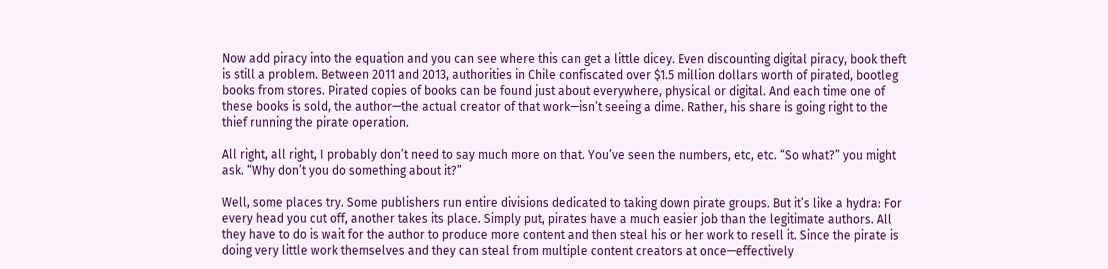Now add piracy into the equation and you can see where this can get a little dicey. Even discounting digital piracy, book theft is still a problem. Between 2011 and 2013, authorities in Chile confiscated over $1.5 million dollars worth of pirated, bootleg books from stores. Pirated copies of books can be found just about everywhere, physical or digital. And each time one of these books is sold, the author—the actual creator of that work—isn’t seeing a dime. Rather, his share is going right to the thief running the pirate operation.

All right, all right, I probably don’t need to say much more on that. You’ve seen the numbers, etc, etc. “So what?” you might ask. “Why don’t you do something about it?”

Well, some places try. Some publishers run entire divisions dedicated to taking down pirate groups. But it’s like a hydra: For every head you cut off, another takes its place. Simply put, pirates have a much easier job than the legitimate authors. All they have to do is wait for the author to produce more content and then steal his or her work to resell it. Since the pirate is doing very little work themselves and they can steal from multiple content creators at once—effectively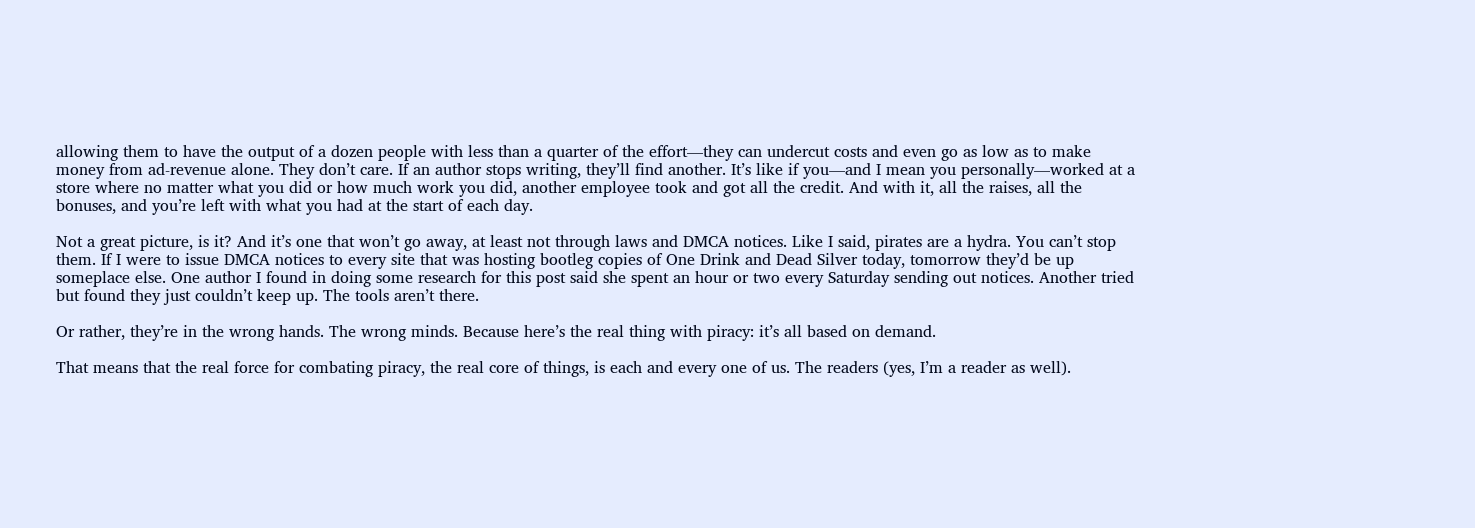allowing them to have the output of a dozen people with less than a quarter of the effort—they can undercut costs and even go as low as to make money from ad-revenue alone. They don’t care. If an author stops writing, they’ll find another. It’s like if you—and I mean you personally—worked at a store where no matter what you did or how much work you did, another employee took and got all the credit. And with it, all the raises, all the bonuses, and you’re left with what you had at the start of each day.

Not a great picture, is it? And it’s one that won’t go away, at least not through laws and DMCA notices. Like I said, pirates are a hydra. You can’t stop them. If I were to issue DMCA notices to every site that was hosting bootleg copies of One Drink and Dead Silver today, tomorrow they’d be up someplace else. One author I found in doing some research for this post said she spent an hour or two every Saturday sending out notices. Another tried but found they just couldn’t keep up. The tools aren’t there.

Or rather, they’re in the wrong hands. The wrong minds. Because here’s the real thing with piracy: it’s all based on demand.

That means that the real force for combating piracy, the real core of things, is each and every one of us. The readers (yes, I’m a reader as well).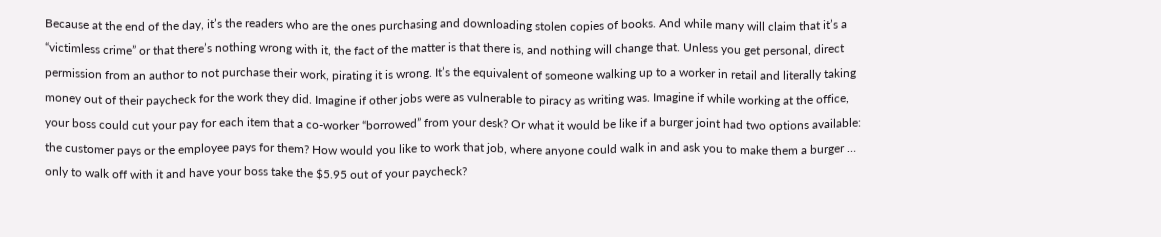Because at the end of the day, it’s the readers who are the ones purchasing and downloading stolen copies of books. And while many will claim that it’s a “victimless crime” or that there’s nothing wrong with it, the fact of the matter is that there is, and nothing will change that. Unless you get personal, direct permission from an author to not purchase their work, pirating it is wrong. It’s the equivalent of someone walking up to a worker in retail and literally taking money out of their paycheck for the work they did. Imagine if other jobs were as vulnerable to piracy as writing was. Imagine if while working at the office, your boss could cut your pay for each item that a co-worker “borrowed” from your desk? Or what it would be like if a burger joint had two options available: the customer pays or the employee pays for them? How would you like to work that job, where anyone could walk in and ask you to make them a burger … only to walk off with it and have your boss take the $5.95 out of your paycheck?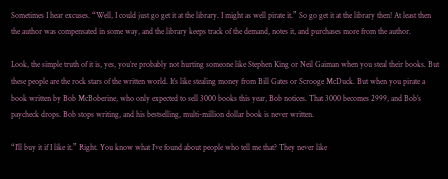Sometimes I hear excuses. “Well, I could just go get it at the library. I might as well pirate it.” So go get it at the library then! At least then the author was compensated in some way, and the library keeps track of the demand, notes it, and purchases more from the author.

Look, the simple truth of it is, yes, you’re probably not hurting someone like Stephen King or Neil Gaiman when you steal their books. But these people are the rock stars of the written world. It’s like stealing money from Bill Gates or Scrooge McDuck. But when you pirate a book written by Bob McBoberine, who only expected to sell 3000 books this year, Bob notices. That 3000 becomes 2999, and Bob’s paycheck drops. Bob stops writing, and his bestselling, multi-million dollar book is never written.

“I’ll buy it if I like it.” Right. You know what I’ve found about people who tell me that? They never like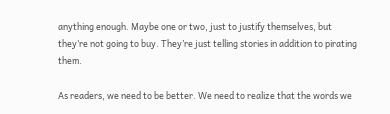anything enough. Maybe one or two, just to justify themselves, but they’re not going to buy. They’re just telling stories in addition to pirating them.

As readers, we need to be better. We need to realize that the words we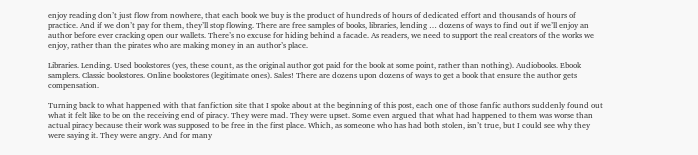enjoy reading don’t just flow from nowhere, that each book we buy is the product of hundreds of hours of dedicated effort and thousands of hours of practice. And if we don’t pay for them, they’ll stop flowing. There are free samples of books, libraries, lending … dozens of ways to find out if we’ll enjoy an author before ever cracking open our wallets. There’s no excuse for hiding behind a facade. As readers, we need to support the real creators of the works we enjoy, rather than the pirates who are making money in an author’s place.

Libraries. Lending. Used bookstores (yes, these count, as the original author got paid for the book at some point, rather than nothing). Audiobooks. Ebook samplers. Classic bookstores. Online bookstores (legitimate ones). Sales! There are dozens upon dozens of ways to get a book that ensure the author gets compensation.

Turning back to what happened with that fanfiction site that I spoke about at the beginning of this post, each one of those fanfic authors suddenly found out what it felt like to be on the receiving end of piracy. They were mad. They were upset. Some even argued that what had happened to them was worse than actual piracy because their work was supposed to be free in the first place. Which, as someone who has had both stolen, isn’t true, but I could see why they were saying it. They were angry. And for many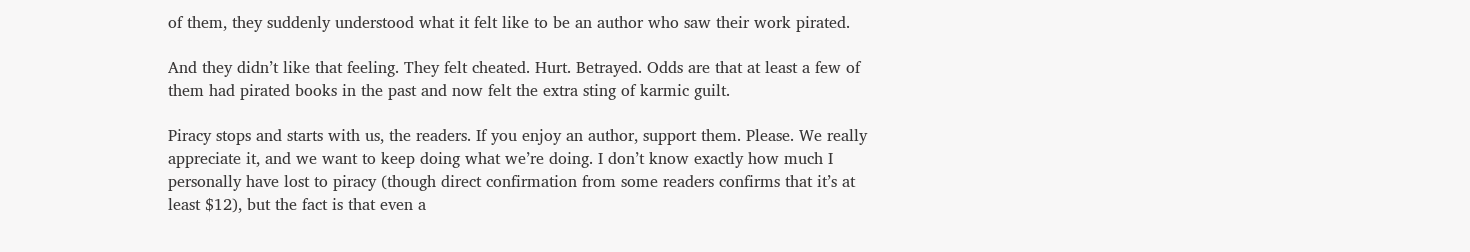of them, they suddenly understood what it felt like to be an author who saw their work pirated.

And they didn’t like that feeling. They felt cheated. Hurt. Betrayed. Odds are that at least a few of them had pirated books in the past and now felt the extra sting of karmic guilt.

Piracy stops and starts with us, the readers. If you enjoy an author, support them. Please. We really appreciate it, and we want to keep doing what we’re doing. I don’t know exactly how much I personally have lost to piracy (though direct confirmation from some readers confirms that it’s at least $12), but the fact is that even a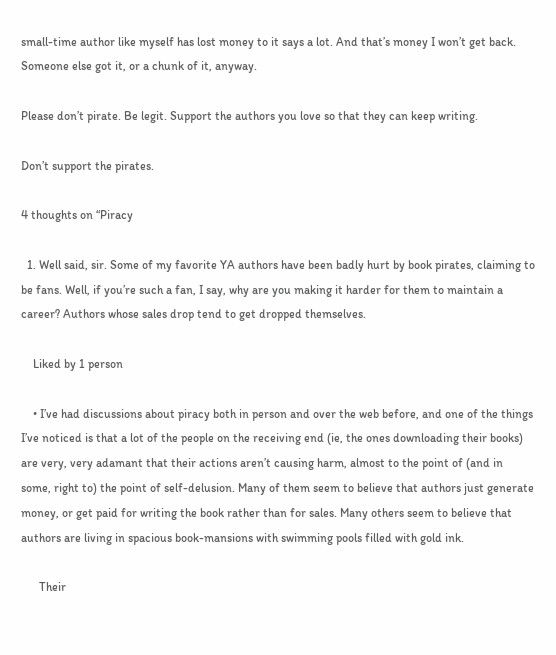small-time author like myself has lost money to it says a lot. And that’s money I won’t get back. Someone else got it, or a chunk of it, anyway.

Please don’t pirate. Be legit. Support the authors you love so that they can keep writing.

Don’t support the pirates.

4 thoughts on “Piracy

  1. Well said, sir. Some of my favorite YA authors have been badly hurt by book pirates, claiming to be fans. Well, if you’re such a fan, I say, why are you making it harder for them to maintain a career? Authors whose sales drop tend to get dropped themselves.

    Liked by 1 person

    • I’ve had discussions about piracy both in person and over the web before, and one of the things I’ve noticed is that a lot of the people on the receiving end (ie, the ones downloading their books) are very, very adamant that their actions aren’t causing harm, almost to the point of (and in some, right to) the point of self-delusion. Many of them seem to believe that authors just generate money, or get paid for writing the book rather than for sales. Many others seem to believe that authors are living in spacious book-mansions with swimming pools filled with gold ink.

      Their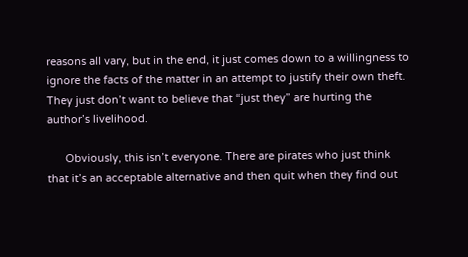reasons all vary, but in the end, it just comes down to a willingness to ignore the facts of the matter in an attempt to justify their own theft. They just don’t want to believe that “just they” are hurting the author’s livelihood.

      Obviously, this isn’t everyone. There are pirates who just think that it’s an acceptable alternative and then quit when they find out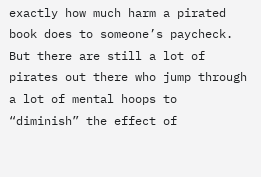exactly how much harm a pirated book does to someone’s paycheck. But there are still a lot of pirates out there who jump through a lot of mental hoops to “diminish” the effect of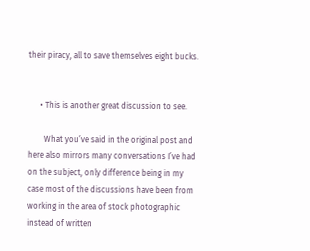their piracy, all to save themselves eight bucks.


      • This is another great discussion to see.

        What you’ve said in the original post and here also mirrors many conversations I’ve had on the subject, only difference being in my case most of the discussions have been from working in the area of stock photographic instead of written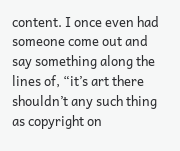content. I once even had someone come out and say something along the lines of, “it’s art there shouldn’t any such thing as copyright on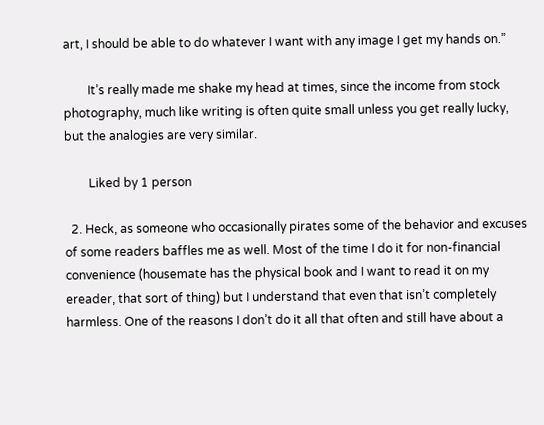art, I should be able to do whatever I want with any image I get my hands on.”

        It’s really made me shake my head at times, since the income from stock photography, much like writing is often quite small unless you get really lucky, but the analogies are very similar.

        Liked by 1 person

  2. Heck, as someone who occasionally pirates some of the behavior and excuses of some readers baffles me as well. Most of the time I do it for non-financial convenience (housemate has the physical book and I want to read it on my ereader, that sort of thing) but I understand that even that isn’t completely harmless. One of the reasons I don’t do it all that often and still have about a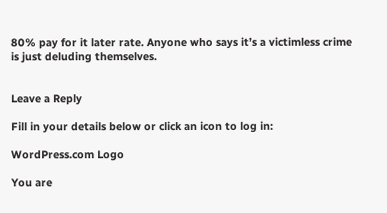80% pay for it later rate. Anyone who says it’s a victimless crime is just deluding themselves.


Leave a Reply

Fill in your details below or click an icon to log in:

WordPress.com Logo

You are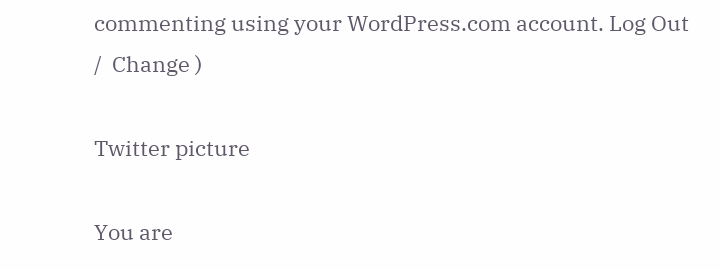commenting using your WordPress.com account. Log Out /  Change )

Twitter picture

You are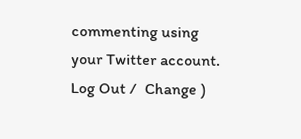commenting using your Twitter account. Log Out /  Change )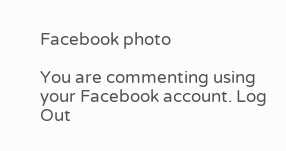Facebook photo

You are commenting using your Facebook account. Log Out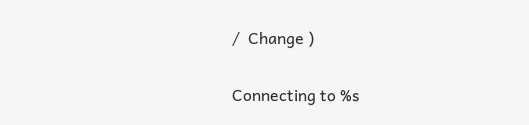/  Change )

Connecting to %s